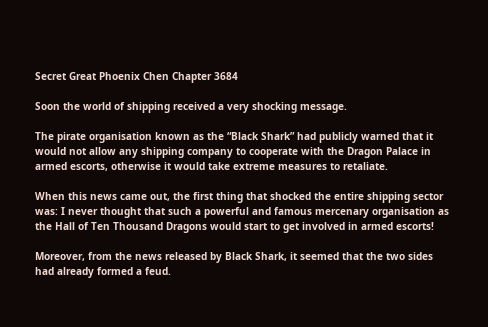Secret Great Phoenix Chen Chapter 3684

Soon the world of shipping received a very shocking message.

The pirate organisation known as the “Black Shark” had publicly warned that it would not allow any shipping company to cooperate with the Dragon Palace in armed escorts, otherwise it would take extreme measures to retaliate.

When this news came out, the first thing that shocked the entire shipping sector was: I never thought that such a powerful and famous mercenary organisation as the Hall of Ten Thousand Dragons would start to get involved in armed escorts!

Moreover, from the news released by Black Shark, it seemed that the two sides had already formed a feud.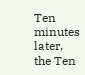Ten minutes later, the Ten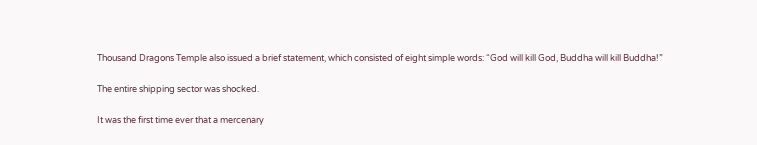Thousand Dragons Temple also issued a brief statement, which consisted of eight simple words: “God will kill God, Buddha will kill Buddha!”

The entire shipping sector was shocked.

It was the first time ever that a mercenary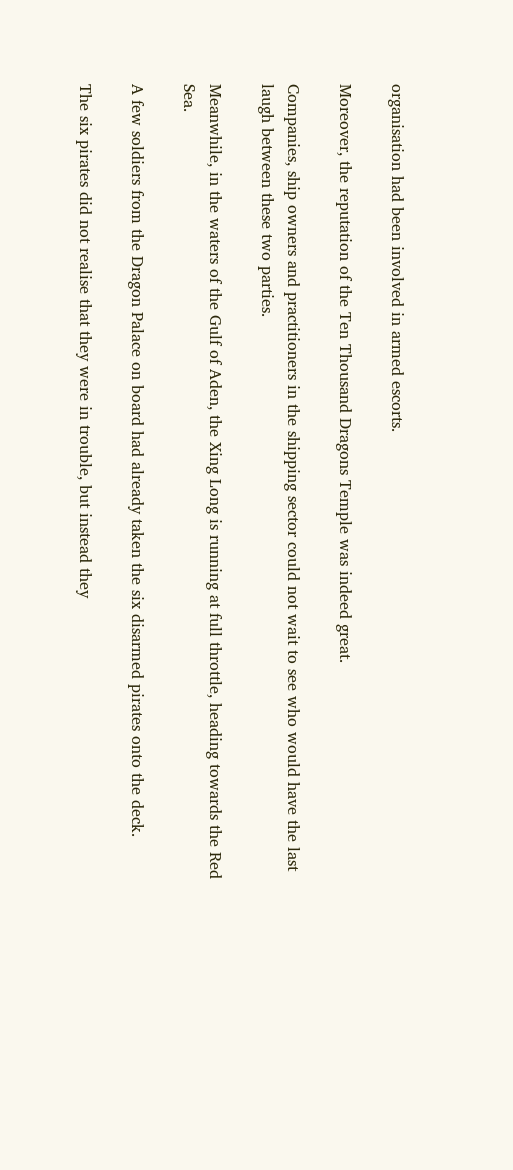organisation had been involved in armed escorts.

Moreover, the reputation of the Ten Thousand Dragons Temple was indeed great.

Companies, ship owners and practitioners in the shipping sector could not wait to see who would have the last laugh between these two parties.

Meanwhile, in the waters of the Gulf of Aden, the Xing Long is running at full throttle, heading towards the Red Sea.

A few soldiers from the Dragon Palace on board had already taken the six disarmed pirates onto the deck.

The six pirates did not realise that they were in trouble, but instead they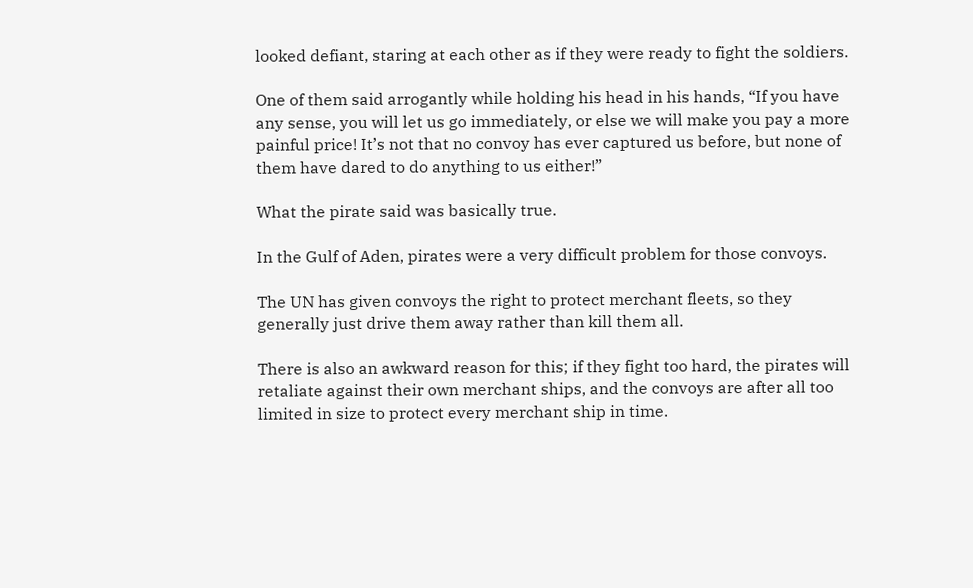looked defiant, staring at each other as if they were ready to fight the soldiers.

One of them said arrogantly while holding his head in his hands, “If you have any sense, you will let us go immediately, or else we will make you pay a more painful price! It’s not that no convoy has ever captured us before, but none of them have dared to do anything to us either!”

What the pirate said was basically true.

In the Gulf of Aden, pirates were a very difficult problem for those convoys.

The UN has given convoys the right to protect merchant fleets, so they generally just drive them away rather than kill them all.

There is also an awkward reason for this; if they fight too hard, the pirates will retaliate against their own merchant ships, and the convoys are after all too limited in size to protect every merchant ship in time.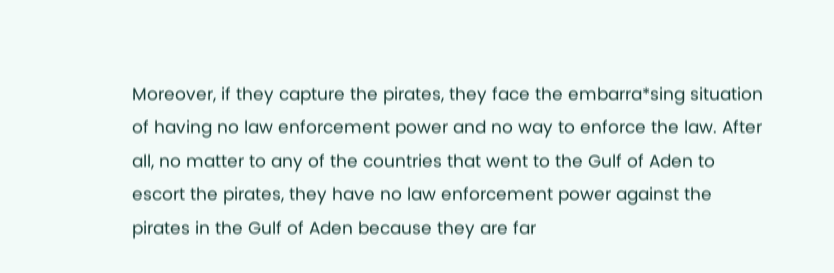Moreover, if they capture the pirates, they face the embarra*sing situation of having no law enforcement power and no way to enforce the law. After all, no matter to any of the countries that went to the Gulf of Aden to escort the pirates, they have no law enforcement power against the pirates in the Gulf of Aden because they are far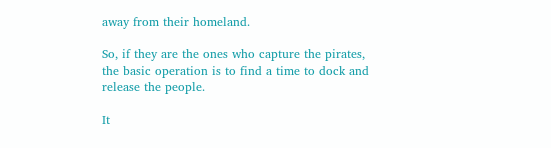away from their homeland.

So, if they are the ones who capture the pirates, the basic operation is to find a time to dock and release the people.

It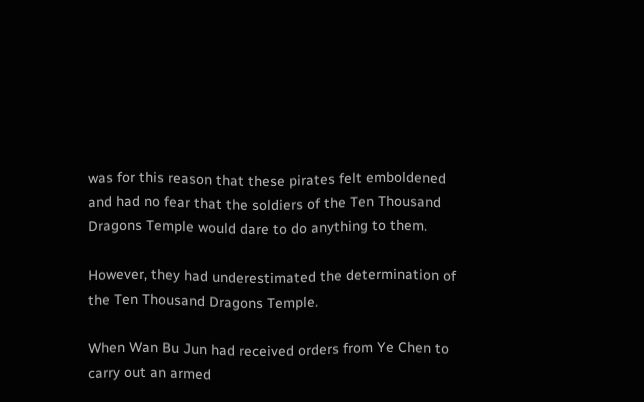was for this reason that these pirates felt emboldened and had no fear that the soldiers of the Ten Thousand Dragons Temple would dare to do anything to them.

However, they had underestimated the determination of the Ten Thousand Dragons Temple.

When Wan Bu Jun had received orders from Ye Chen to carry out an armed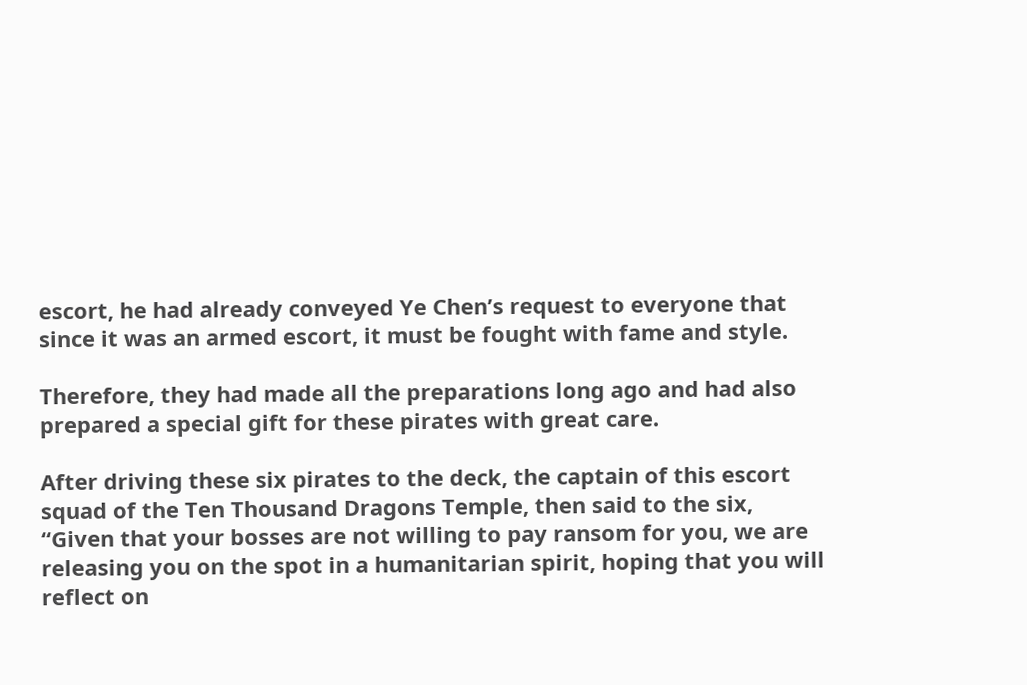escort, he had already conveyed Ye Chen’s request to everyone that since it was an armed escort, it must be fought with fame and style.

Therefore, they had made all the preparations long ago and had also prepared a special gift for these pirates with great care.

After driving these six pirates to the deck, the captain of this escort squad of the Ten Thousand Dragons Temple, then said to the six, “Given that your bosses are not willing to pay ransom for you, we are releasing you on the spot in a humanitarian spirit, hoping that you will reflect on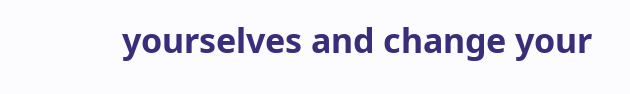yourselves and change your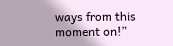ways from this moment on!”